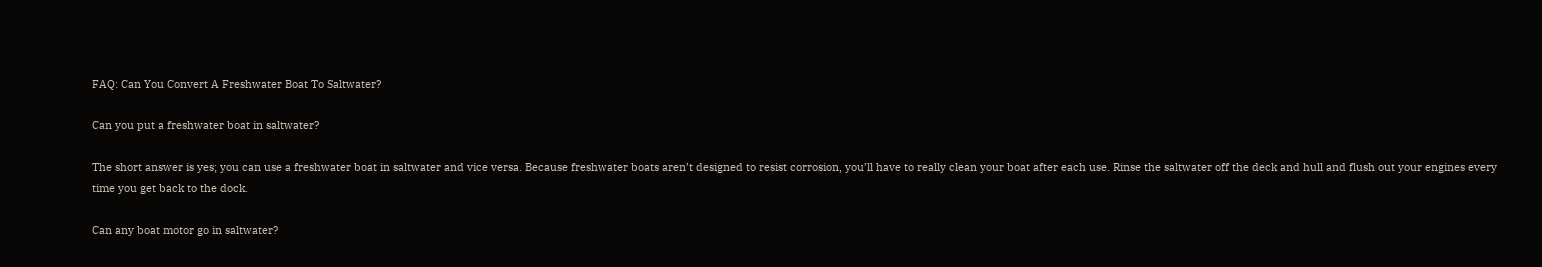FAQ: Can You Convert A Freshwater Boat To Saltwater?

Can you put a freshwater boat in saltwater?

The short answer is yes; you can use a freshwater boat in saltwater and vice versa. Because freshwater boats aren’t designed to resist corrosion, you’ll have to really clean your boat after each use. Rinse the saltwater off the deck and hull and flush out your engines every time you get back to the dock.

Can any boat motor go in saltwater?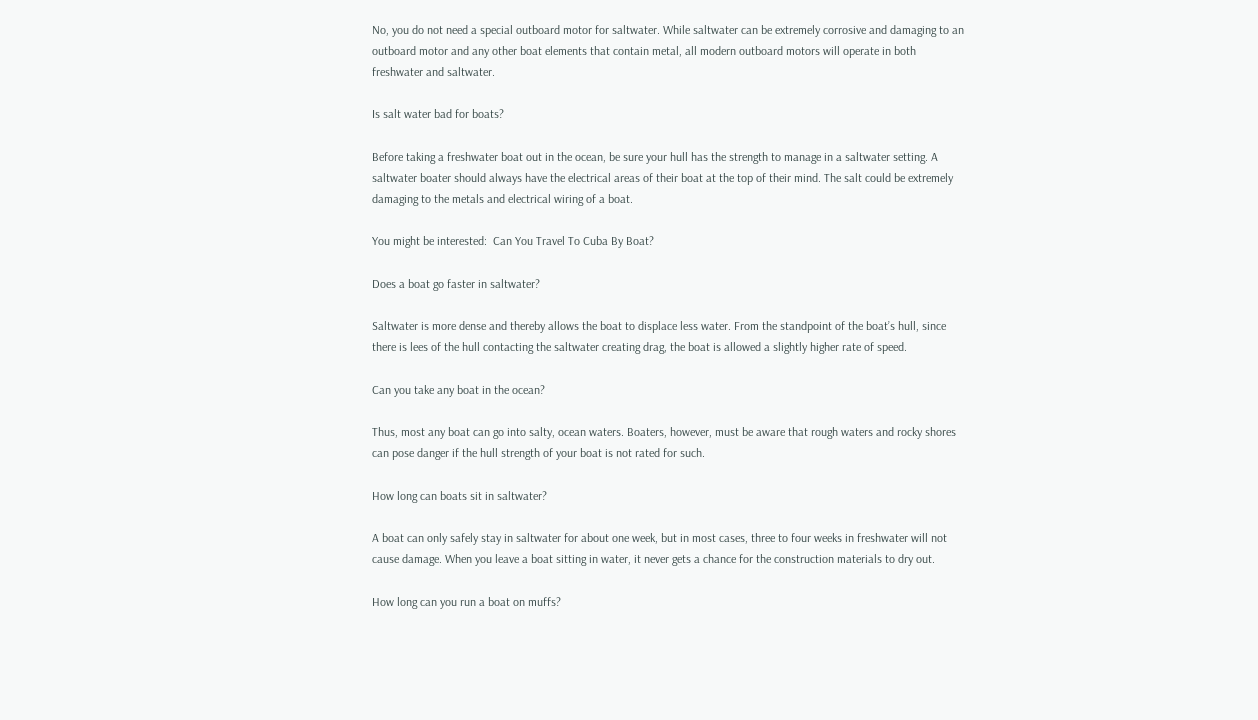No, you do not need a special outboard motor for saltwater. While saltwater can be extremely corrosive and damaging to an outboard motor and any other boat elements that contain metal, all modern outboard motors will operate in both freshwater and saltwater.

Is salt water bad for boats?

Before taking a freshwater boat out in the ocean, be sure your hull has the strength to manage in a saltwater setting. A saltwater boater should always have the electrical areas of their boat at the top of their mind. The salt could be extremely damaging to the metals and electrical wiring of a boat.

You might be interested:  Can You Travel To Cuba By Boat?

Does a boat go faster in saltwater?

Saltwater is more dense and thereby allows the boat to displace less water. From the standpoint of the boat’s hull, since there is lees of the hull contacting the saltwater creating drag, the boat is allowed a slightly higher rate of speed.

Can you take any boat in the ocean?

Thus, most any boat can go into salty, ocean waters. Boaters, however, must be aware that rough waters and rocky shores can pose danger if the hull strength of your boat is not rated for such.

How long can boats sit in saltwater?

A boat can only safely stay in saltwater for about one week, but in most cases, three to four weeks in freshwater will not cause damage. When you leave a boat sitting in water, it never gets a chance for the construction materials to dry out.

How long can you run a boat on muffs?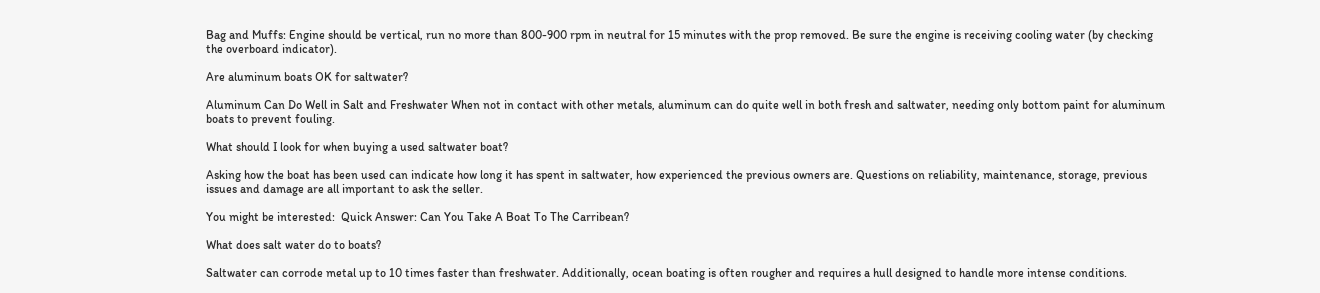Bag and Muffs: Engine should be vertical, run no more than 800-900 rpm in neutral for 15 minutes with the prop removed. Be sure the engine is receiving cooling water (by checking the overboard indicator).

Are aluminum boats OK for saltwater?

Aluminum Can Do Well in Salt and Freshwater When not in contact with other metals, aluminum can do quite well in both fresh and saltwater, needing only bottom paint for aluminum boats to prevent fouling.

What should I look for when buying a used saltwater boat?

Asking how the boat has been used can indicate how long it has spent in saltwater, how experienced the previous owners are. Questions on reliability, maintenance, storage, previous issues and damage are all important to ask the seller.

You might be interested:  Quick Answer: Can You Take A Boat To The Carribean?

What does salt water do to boats?

Saltwater can corrode metal up to 10 times faster than freshwater. Additionally, ocean boating is often rougher and requires a hull designed to handle more intense conditions.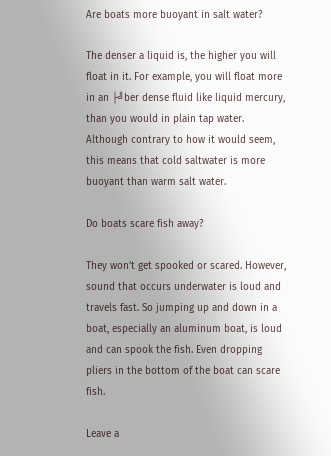Are boats more buoyant in salt water?

The denser a liquid is, the higher you will float in it. For example, you will float more in an ├╝ber dense fluid like liquid mercury, than you would in plain tap water. Although contrary to how it would seem, this means that cold saltwater is more buoyant than warm salt water.

Do boats scare fish away?

They won’t get spooked or scared. However, sound that occurs underwater is loud and travels fast. So jumping up and down in a boat, especially an aluminum boat, is loud and can spook the fish. Even dropping pliers in the bottom of the boat can scare fish.

Leave a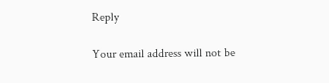Reply

Your email address will not be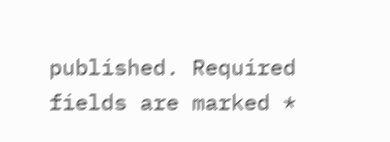published. Required fields are marked *